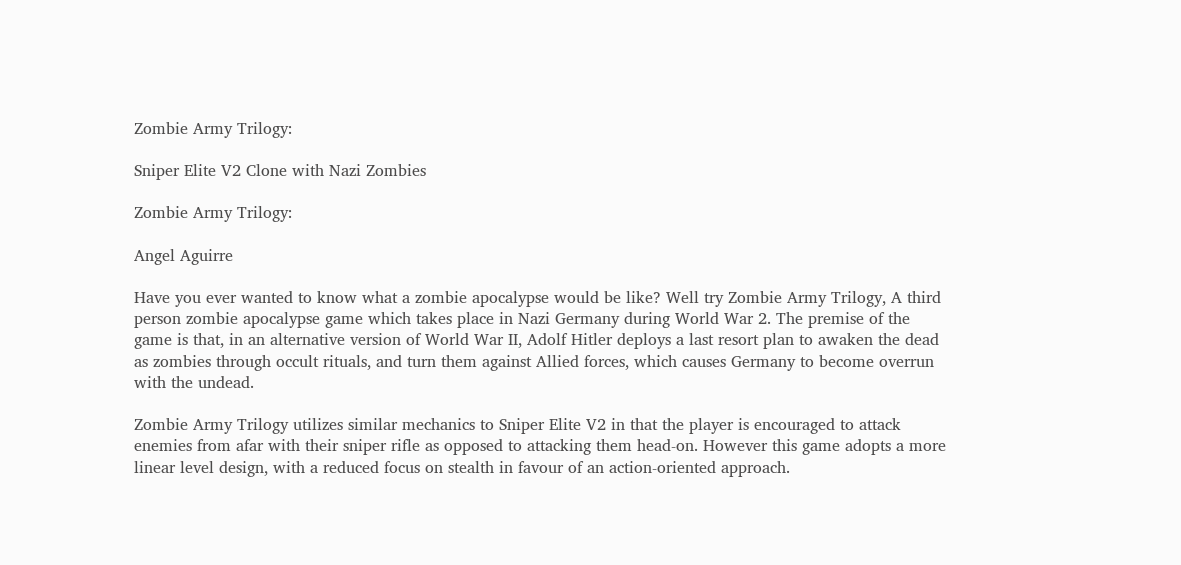Zombie Army Trilogy:

Sniper Elite V2 Clone with Nazi Zombies

Zombie Army Trilogy:

Angel Aguirre

Have you ever wanted to know what a zombie apocalypse would be like? Well try Zombie Army Trilogy, A third person zombie apocalypse game which takes place in Nazi Germany during World War 2. The premise of the game is that, in an alternative version of World War II, Adolf Hitler deploys a last resort plan to awaken the dead as zombies through occult rituals, and turn them against Allied forces, which causes Germany to become overrun with the undead.

Zombie Army Trilogy utilizes similar mechanics to Sniper Elite V2 in that the player is encouraged to attack enemies from afar with their sniper rifle as opposed to attacking them head-on. However this game adopts a more linear level design, with a reduced focus on stealth in favour of an action-oriented approach.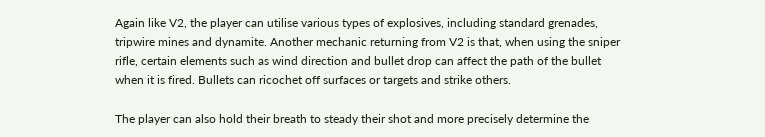Again like V2, the player can utilise various types of explosives, including standard grenades, tripwire mines and dynamite. Another mechanic returning from V2 is that, when using the sniper rifle, certain elements such as wind direction and bullet drop can affect the path of the bullet when it is fired. Bullets can ricochet off surfaces or targets and strike others.

The player can also hold their breath to steady their shot and more precisely determine the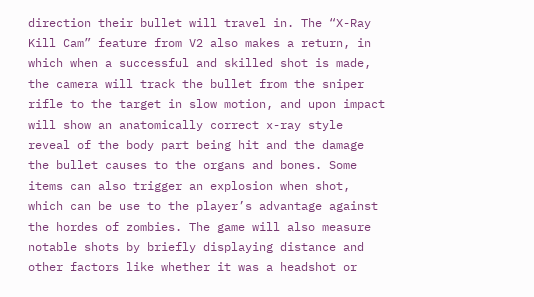direction their bullet will travel in. The “X-Ray Kill Cam” feature from V2 also makes a return, in which when a successful and skilled shot is made, the camera will track the bullet from the sniper rifle to the target in slow motion, and upon impact will show an anatomically correct x-ray style reveal of the body part being hit and the damage the bullet causes to the organs and bones. Some items can also trigger an explosion when shot, which can be use to the player’s advantage against the hordes of zombies. The game will also measure notable shots by briefly displaying distance and other factors like whether it was a headshot or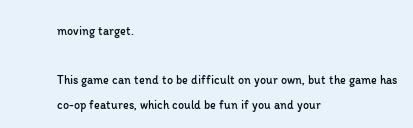moving target.

This game can tend to be difficult on your own, but the game has co-op features, which could be fun if you and your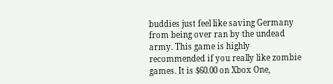buddies just feel like saving Germany from being over ran by the undead army. This game is highly recommended if you really like zombie games. It is $60.00 on Xbox One,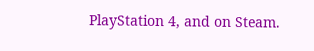PlayStation 4, and on Steam.